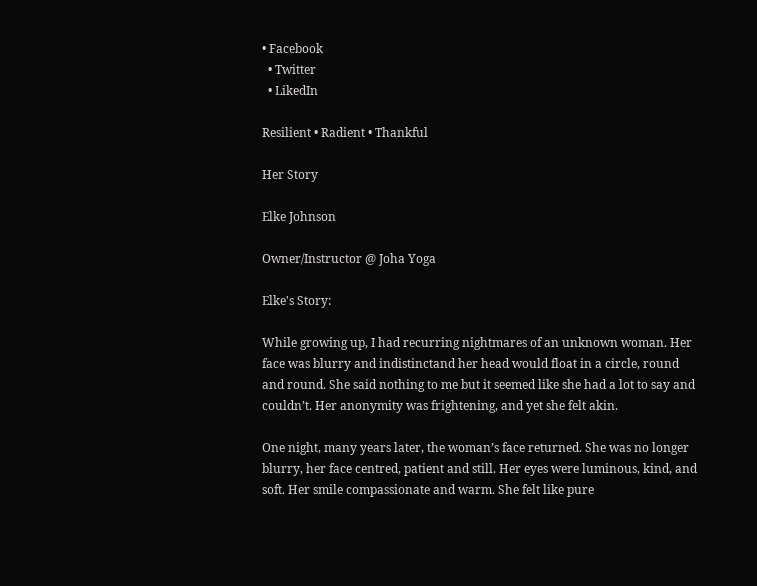• Facebook
  • Twitter
  • LikedIn

Resilient • Radient • Thankful

Her Story

Elke Johnson

Owner/Instructor @ Joha Yoga

Elke's Story:

While growing up, I had recurring nightmares of an unknown woman. Her face was blurry and indistinctand her head would float in a circle, round and round. She said nothing to me but it seemed like she had a lot to say and couldn’t. Her anonymity was frightening, and yet she felt akin.

One night, many years later, the woman’s face returned. She was no longer blurry, her face centred, patient and still. Her eyes were luminous, kind, and soft. Her smile compassionate and warm. She felt like pure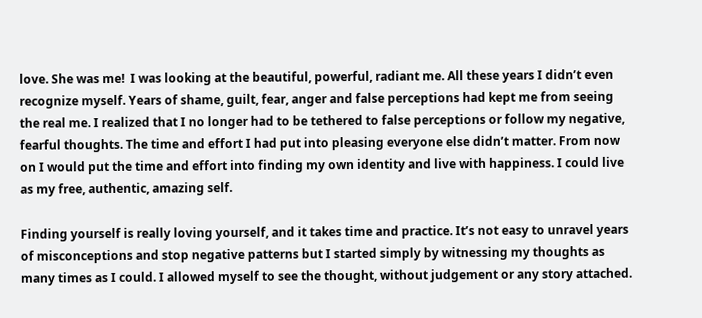love. She was me!  I was looking at the beautiful, powerful, radiant me. All these years I didn’t even recognize myself. Years of shame, guilt, fear, anger and false perceptions had kept me from seeing the real me. I realized that I no longer had to be tethered to false perceptions or follow my negative, fearful thoughts. The time and effort I had put into pleasing everyone else didn’t matter. From now on I would put the time and effort into finding my own identity and live with happiness. I could live as my free, authentic, amazing self.

Finding yourself is really loving yourself, and it takes time and practice. It’s not easy to unravel years of misconceptions and stop negative patterns but I started simply by witnessing my thoughts as many times as I could. I allowed myself to see the thought, without judgement or any story attached.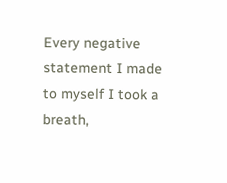Every negative statement I made to myself I took a breath,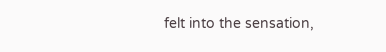felt into the sensation,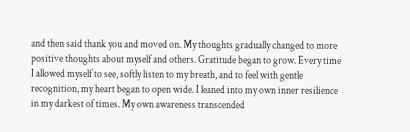and then said thank you and moved on. My thoughts gradually changed to more positive thoughts about myself and others. Gratitude began to grow. Every time I allowed myself to see, softly listen to my breath, and to feel with gentle recognition, my heart began to open wide. I leaned into my own inner resilience in my darkest of times. My own awareness transcended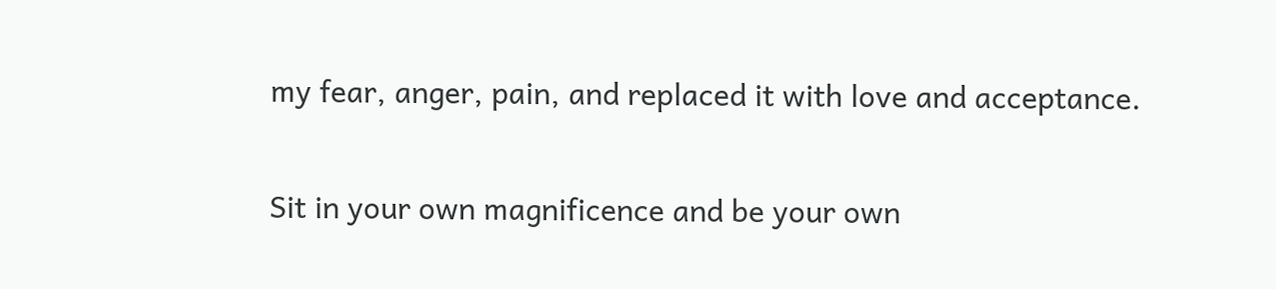my fear, anger, pain, and replaced it with love and acceptance.

Sit in your own magnificence and be your own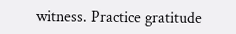witness. Practice gratitude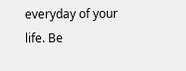everyday of your life. Be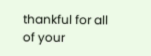thankful for all of your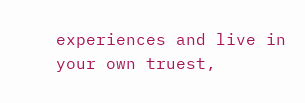experiences and live in your own truest,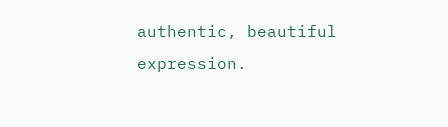authentic, beautiful expression.